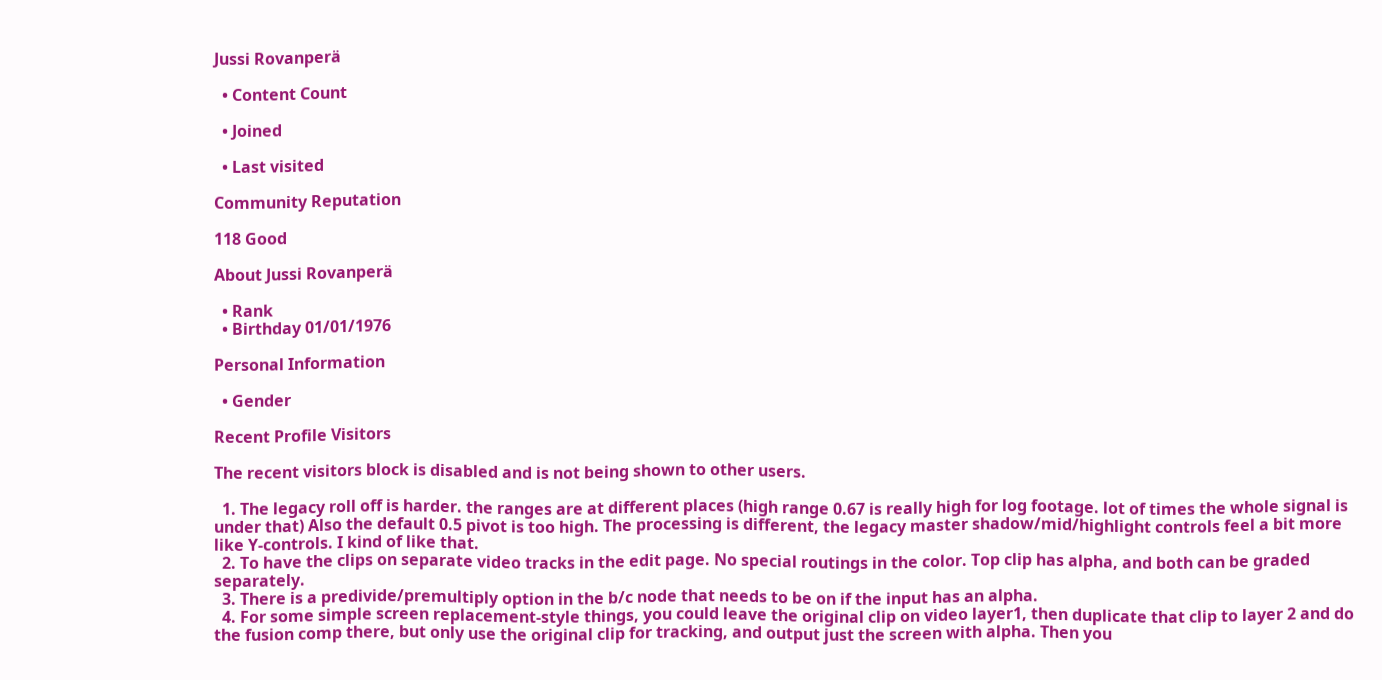Jussi Rovanperä

  • Content Count

  • Joined

  • Last visited

Community Reputation

118 Good

About Jussi Rovanperä

  • Rank
  • Birthday 01/01/1976

Personal Information

  • Gender

Recent Profile Visitors

The recent visitors block is disabled and is not being shown to other users.

  1. The legacy roll off is harder. the ranges are at different places (high range 0.67 is really high for log footage. lot of times the whole signal is under that) Also the default 0.5 pivot is too high. The processing is different, the legacy master shadow/mid/highlight controls feel a bit more like Y-controls. I kind of like that.
  2. To have the clips on separate video tracks in the edit page. No special routings in the color. Top clip has alpha, and both can be graded separately.
  3. There is a predivide/premultiply option in the b/c node that needs to be on if the input has an alpha.
  4. For some simple screen replacement-style things, you could leave the original clip on video layer1, then duplicate that clip to layer 2 and do the fusion comp there, but only use the original clip for tracking, and output just the screen with alpha. Then you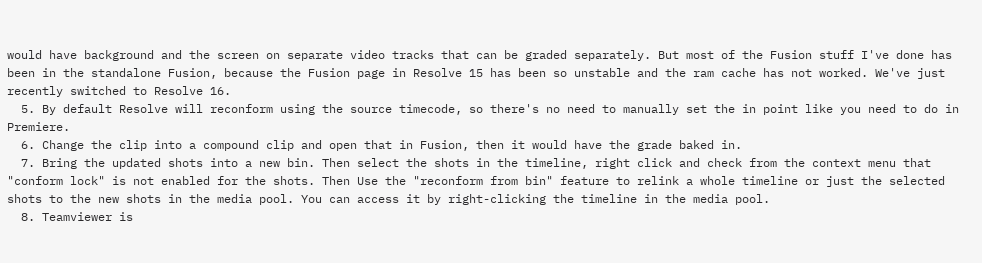would have background and the screen on separate video tracks that can be graded separately. But most of the Fusion stuff I've done has been in the standalone Fusion, because the Fusion page in Resolve 15 has been so unstable and the ram cache has not worked. We've just recently switched to Resolve 16.
  5. By default Resolve will reconform using the source timecode, so there's no need to manually set the in point like you need to do in Premiere.
  6. Change the clip into a compound clip and open that in Fusion, then it would have the grade baked in.
  7. Bring the updated shots into a new bin. Then select the shots in the timeline, right click and check from the context menu that "conform lock" is not enabled for the shots. Then Use the "reconform from bin" feature to relink a whole timeline or just the selected shots to the new shots in the media pool. You can access it by right-clicking the timeline in the media pool.
  8. Teamviewer is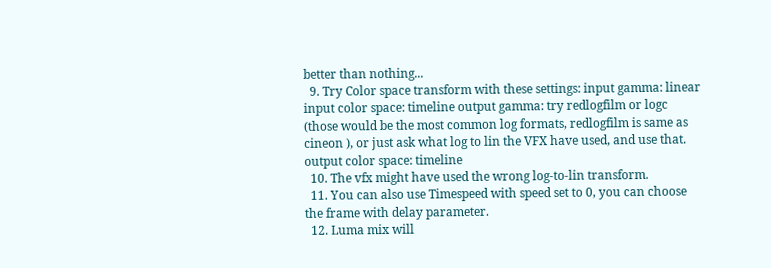better than nothing...
  9. Try Color space transform with these settings: input gamma: linear input color space: timeline output gamma: try redlogfilm or logc (those would be the most common log formats, redlogfilm is same as cineon ), or just ask what log to lin the VFX have used, and use that. output color space: timeline
  10. The vfx might have used the wrong log-to-lin transform.
  11. You can also use Timespeed with speed set to 0, you can choose the frame with delay parameter.
  12. Luma mix will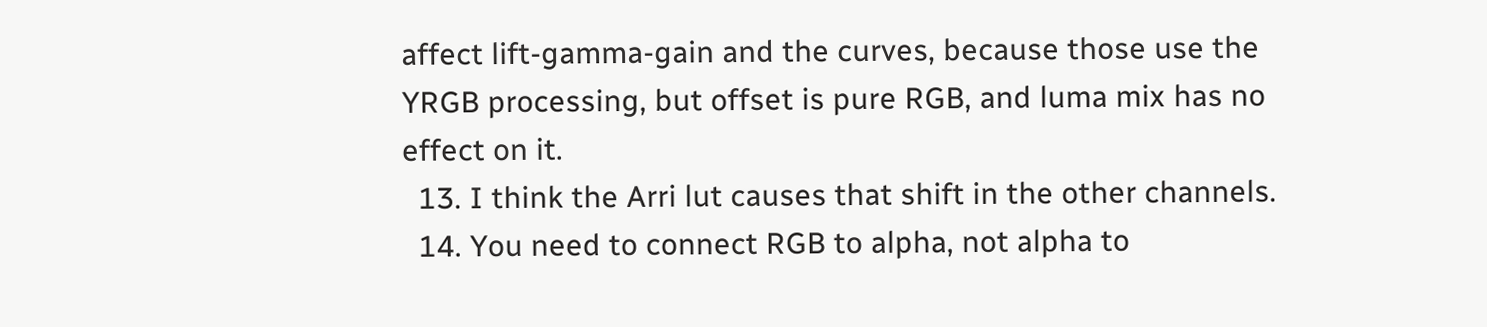affect lift-gamma-gain and the curves, because those use the YRGB processing, but offset is pure RGB, and luma mix has no effect on it.
  13. I think the Arri lut causes that shift in the other channels.
  14. You need to connect RGB to alpha, not alpha to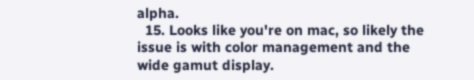alpha.
  15. Looks like you're on mac, so likely the issue is with color management and the wide gamut display.